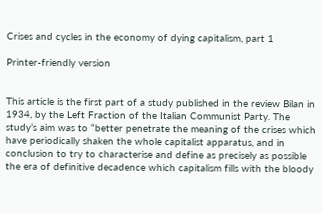Crises and cycles in the economy of dying capitalism, part 1

Printer-friendly version


This article is the first part of a study published in the review Bilan in 1934, by the Left Fraction of the Italian Communist Party. The study’s aim was to “better penetrate the meaning of the crises which have periodically shaken the whole capitalist apparatus, and in conclusion to try to characterise and define as precisely as possible the era of definitive decadence which capitalism fills with the bloody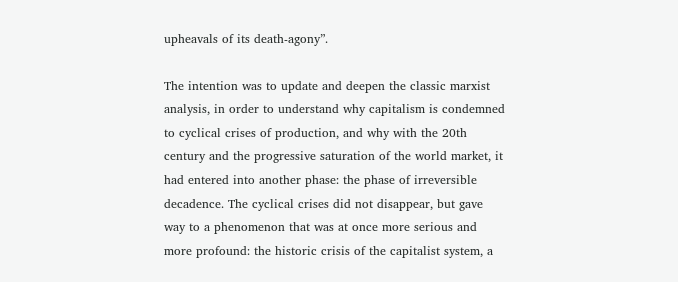upheavals of its death-agony”.

The intention was to update and deepen the classic marxist analysis, in order to understand why capitalism is condemned to cyclical crises of production, and why with the 20th century and the progressive saturation of the world market, it had entered into another phase: the phase of irreversible decadence. The cyclical crises did not disappear, but gave way to a phenomenon that was at once more serious and more profound: the historic crisis of the capitalist system, a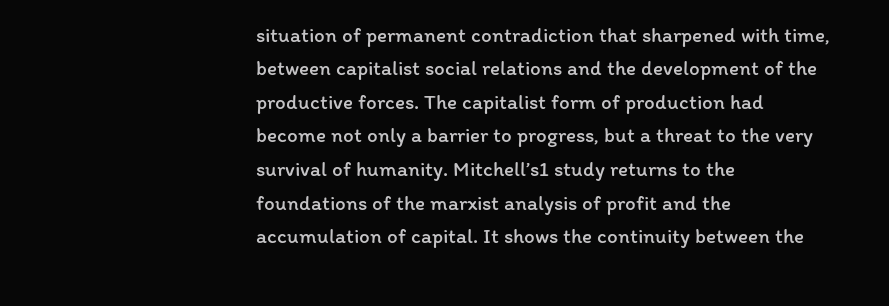situation of permanent contradiction that sharpened with time, between capitalist social relations and the development of the productive forces. The capitalist form of production had become not only a barrier to progress, but a threat to the very survival of humanity. Mitchell’s1 study returns to the foundations of the marxist analysis of profit and the accumulation of capital. It shows the continuity between the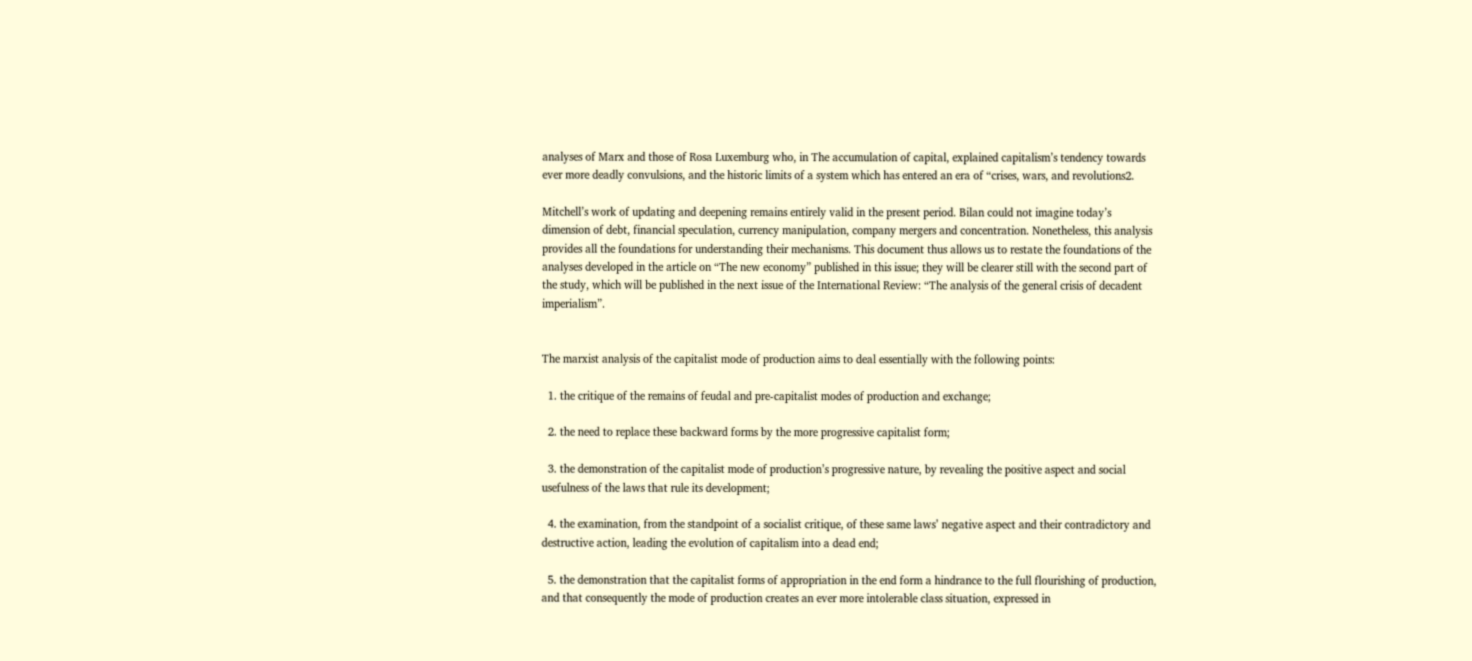analyses of Marx and those of Rosa Luxemburg who, in The accumulation of capital, explained capitalism’s tendency towards ever more deadly convulsions, and the historic limits of a system which has entered an era of “crises, wars, and revolutions2.

Mitchell’s work of updating and deepening remains entirely valid in the present period. Bilan could not imagine today’s dimension of debt, financial speculation, currency manipulation, company mergers and concentration. Nonetheless, this analysis provides all the foundations for understanding their mechanisms. This document thus allows us to restate the foundations of the analyses developed in the article on “The new economy” published in this issue; they will be clearer still with the second part of the study, which will be published in the next issue of the International Review: “The analysis of the general crisis of decadent imperialism”.


The marxist analysis of the capitalist mode of production aims to deal essentially with the following points:

  1. the critique of the remains of feudal and pre-capitalist modes of production and exchange;

  2. the need to replace these backward forms by the more progressive capitalist form;

  3. the demonstration of the capitalist mode of production’s progressive nature, by revealing the positive aspect and social usefulness of the laws that rule its development;

  4. the examination, from the standpoint of a socialist critique, of these same laws’ negative aspect and their contradictory and destructive action, leading the evolution of capitalism into a dead end;

  5. the demonstration that the capitalist forms of appropriation in the end form a hindrance to the full flourishing of production, and that consequently the mode of production creates an ever more intolerable class situation, expressed in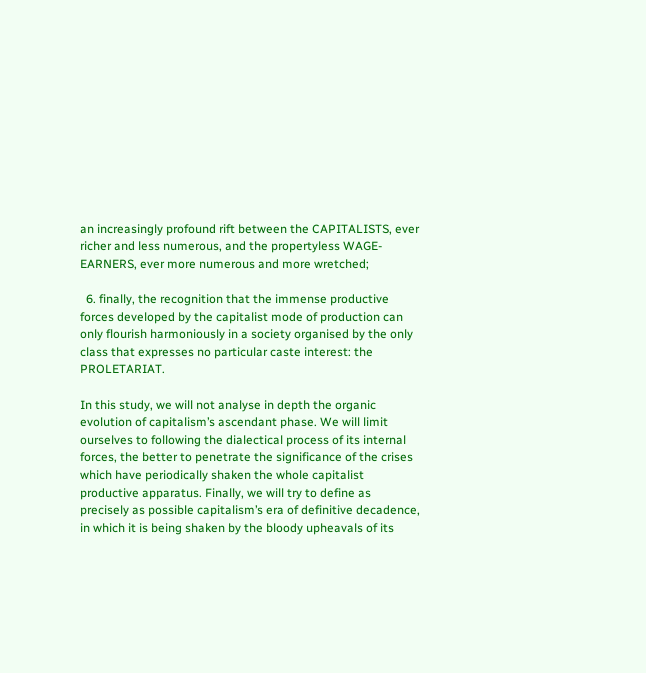an increasingly profound rift between the CAPITALISTS, ever richer and less numerous, and the propertyless WAGE-EARNERS, ever more numerous and more wretched;

  6. finally, the recognition that the immense productive forces developed by the capitalist mode of production can only flourish harmoniously in a society organised by the only class that expresses no particular caste interest: the PROLETARIAT.

In this study, we will not analyse in depth the organic evolution of capitalism’s ascendant phase. We will limit ourselves to following the dialectical process of its internal forces, the better to penetrate the significance of the crises which have periodically shaken the whole capitalist productive apparatus. Finally, we will try to define as precisely as possible capitalism’s era of definitive decadence, in which it is being shaken by the bloody upheavals of its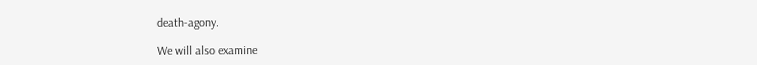death-agony.

We will also examine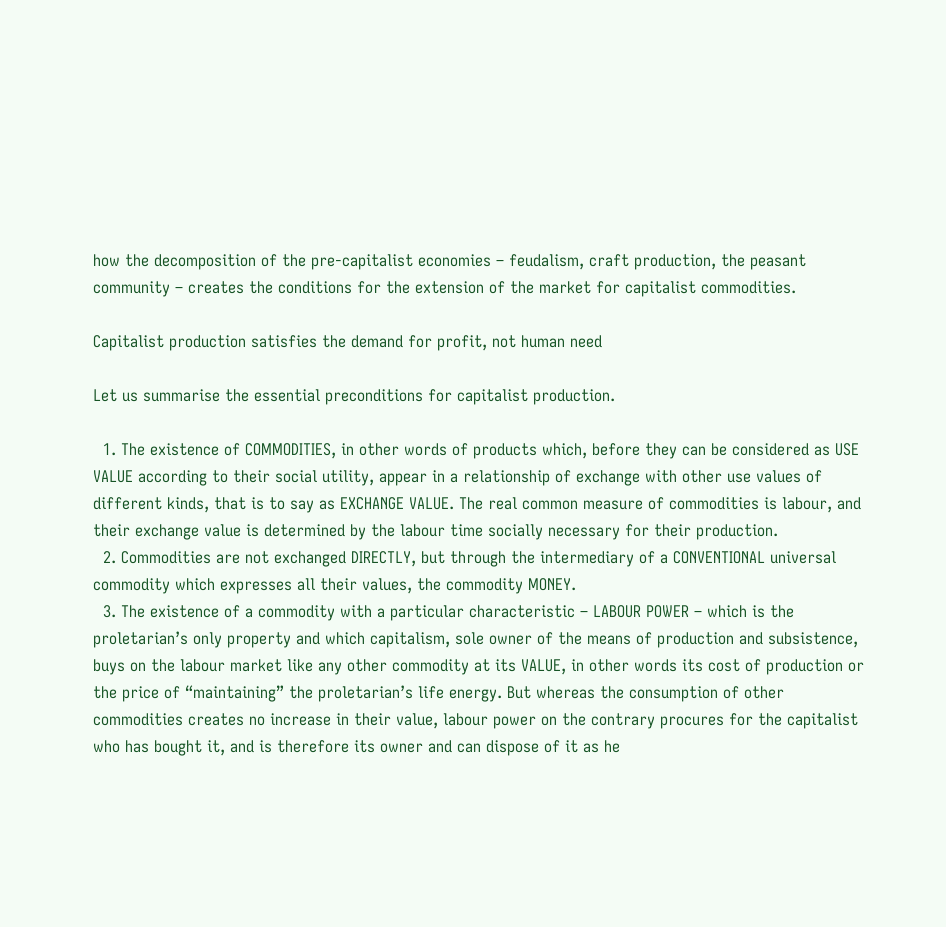how the decomposition of the pre-capitalist economies – feudalism, craft production, the peasant community – creates the conditions for the extension of the market for capitalist commodities.

Capitalist production satisfies the demand for profit, not human need

Let us summarise the essential preconditions for capitalist production.

  1. The existence of COMMODITIES, in other words of products which, before they can be considered as USE VALUE according to their social utility, appear in a relationship of exchange with other use values of different kinds, that is to say as EXCHANGE VALUE. The real common measure of commodities is labour, and their exchange value is determined by the labour time socially necessary for their production.
  2. Commodities are not exchanged DIRECTLY, but through the intermediary of a CONVENTIONAL universal commodity which expresses all their values, the commodity MONEY.
  3. The existence of a commodity with a particular characteristic – LABOUR POWER – which is the proletarian’s only property and which capitalism, sole owner of the means of production and subsistence, buys on the labour market like any other commodity at its VALUE, in other words its cost of production or the price of “maintaining” the proletarian’s life energy. But whereas the consumption of other commodities creates no increase in their value, labour power on the contrary procures for the capitalist who has bought it, and is therefore its owner and can dispose of it as he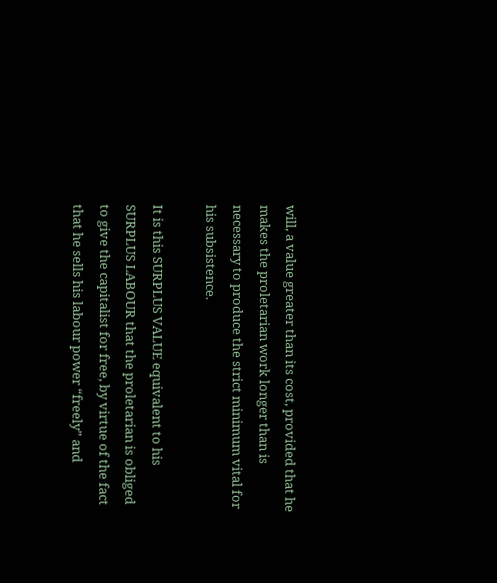will, a value greater than its cost, provided that he makes the proletarian work longer than is necessary to produce the strict minimum vital for his subsistence.

It is this SURPLUS VALUE equivalent to his SURPLUS LABOUR that the proletarian is obliged to give the capitalist for free, by virtue of the fact that he sells his labour power “freely” and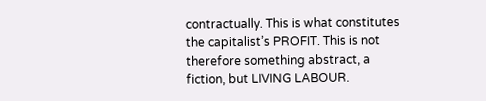contractually. This is what constitutes the capitalist’s PROFIT. This is not therefore something abstract, a fiction, but LIVING LABOUR.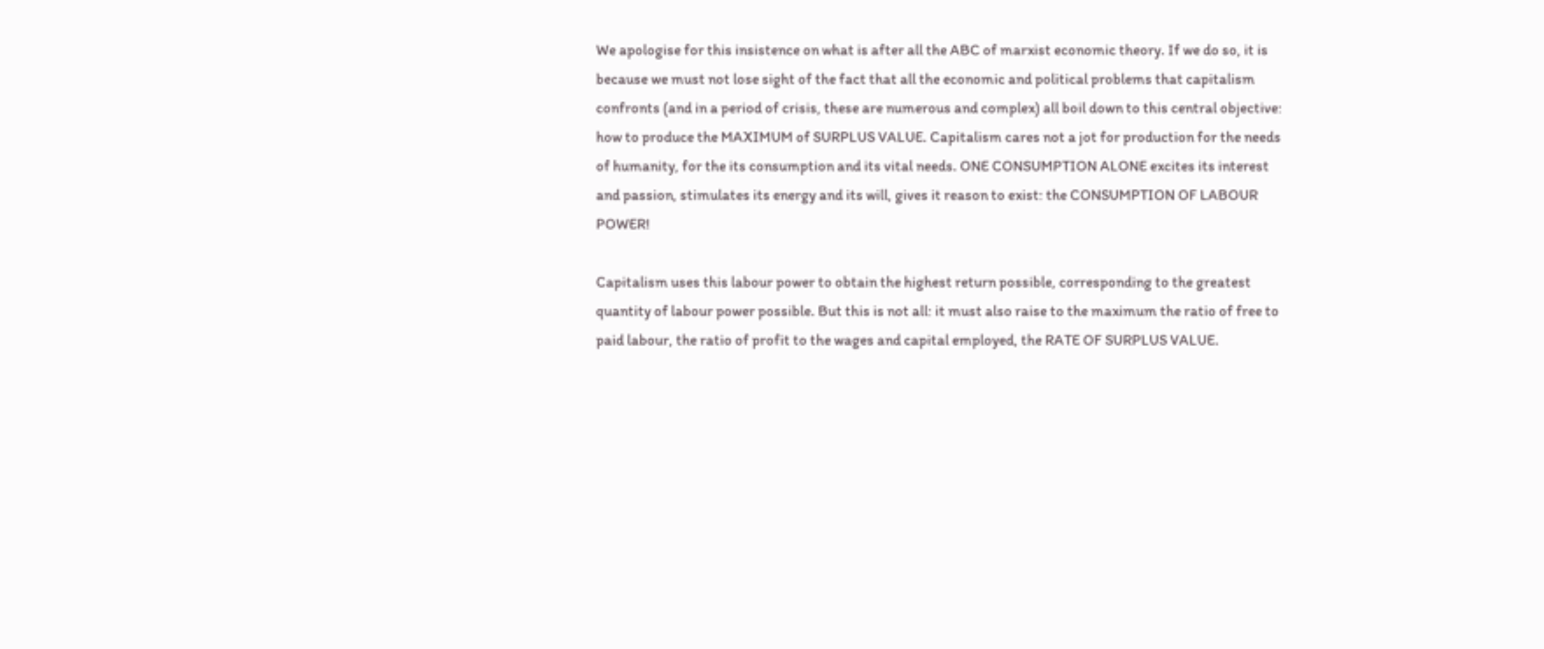We apologise for this insistence on what is after all the ABC of marxist economic theory. If we do so, it is because we must not lose sight of the fact that all the economic and political problems that capitalism confronts (and in a period of crisis, these are numerous and complex) all boil down to this central objective: how to produce the MAXIMUM of SURPLUS VALUE. Capitalism cares not a jot for production for the needs of humanity, for the its consumption and its vital needs. ONE CONSUMPTION ALONE excites its interest and passion, stimulates its energy and its will, gives it reason to exist: the CONSUMPTION OF LABOUR POWER!

Capitalism uses this labour power to obtain the highest return possible, corresponding to the greatest quantity of labour power possible. But this is not all: it must also raise to the maximum the ratio of free to paid labour, the ratio of profit to the wages and capital employed, the RATE OF SURPLUS VALUE.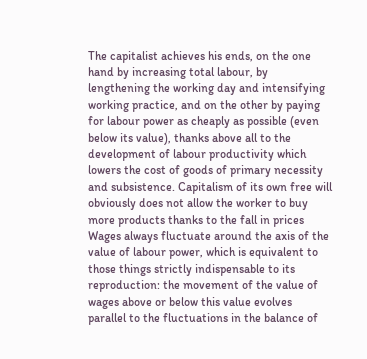The capitalist achieves his ends, on the one hand by increasing total labour, by lengthening the working day and intensifying working practice, and on the other by paying for labour power as cheaply as possible (even below its value), thanks above all to the development of labour productivity which lowers the cost of goods of primary necessity and subsistence. Capitalism of its own free will obviously does not allow the worker to buy more products thanks to the fall in prices Wages always fluctuate around the axis of the value of labour power, which is equivalent to those things strictly indispensable to its reproduction: the movement of the value of wages above or below this value evolves parallel to the fluctuations in the balance of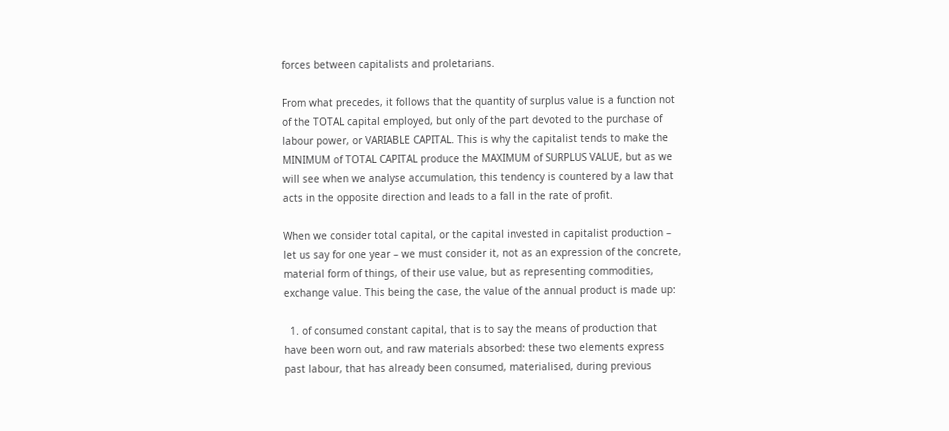forces between capitalists and proletarians.

From what precedes, it follows that the quantity of surplus value is a function not of the TOTAL capital employed, but only of the part devoted to the purchase of labour power, or VARIABLE CAPITAL. This is why the capitalist tends to make the MINIMUM of TOTAL CAPITAL produce the MAXIMUM of SURPLUS VALUE, but as we will see when we analyse accumulation, this tendency is countered by a law that acts in the opposite direction and leads to a fall in the rate of profit.

When we consider total capital, or the capital invested in capitalist production – let us say for one year – we must consider it, not as an expression of the concrete, material form of things, of their use value, but as representing commodities, exchange value. This being the case, the value of the annual product is made up:

  1. of consumed constant capital, that is to say the means of production that have been worn out, and raw materials absorbed: these two elements express past labour, that has already been consumed, materialised, during previous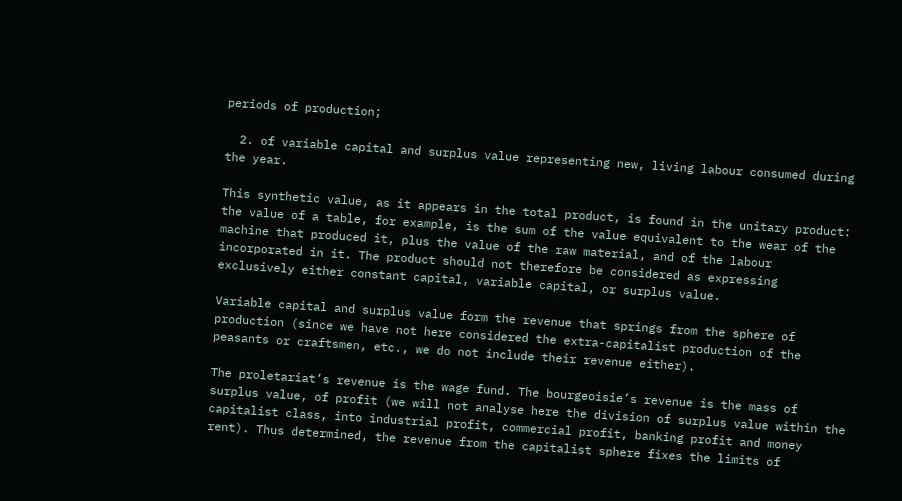periods of production;

  2. of variable capital and surplus value representing new, living labour consumed during the year.

This synthetic value, as it appears in the total product, is found in the unitary product: the value of a table, for example, is the sum of the value equivalent to the wear of the machine that produced it, plus the value of the raw material, and of the labour incorporated in it. The product should not therefore be considered as expressing exclusively either constant capital, variable capital, or surplus value.

Variable capital and surplus value form the revenue that springs from the sphere of production (since we have not here considered the extra-capitalist production of the peasants or craftsmen, etc., we do not include their revenue either).

The proletariat’s revenue is the wage fund. The bourgeoisie’s revenue is the mass of surplus value, of profit (we will not analyse here the division of surplus value within the capitalist class, into industrial profit, commercial profit, banking profit and money rent). Thus determined, the revenue from the capitalist sphere fixes the limits of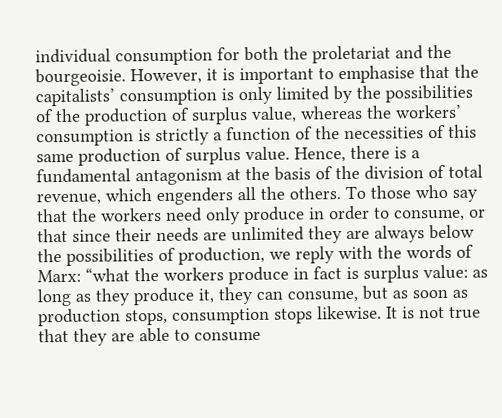individual consumption for both the proletariat and the bourgeoisie. However, it is important to emphasise that the capitalists’ consumption is only limited by the possibilities of the production of surplus value, whereas the workers’ consumption is strictly a function of the necessities of this same production of surplus value. Hence, there is a fundamental antagonism at the basis of the division of total revenue, which engenders all the others. To those who say that the workers need only produce in order to consume, or that since their needs are unlimited they are always below the possibilities of production, we reply with the words of Marx: “what the workers produce in fact is surplus value: as long as they produce it, they can consume, but as soon as production stops, consumption stops likewise. It is not true that they are able to consume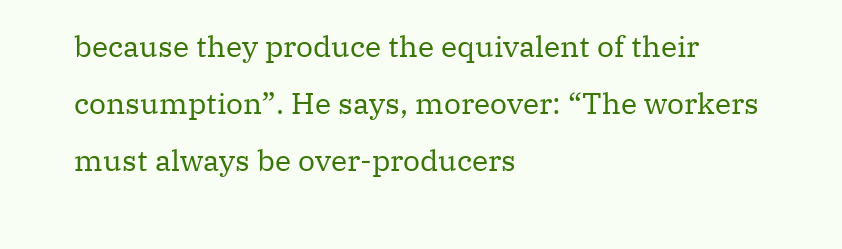because they produce the equivalent of their consumption”. He says, moreover: “The workers must always be over-producers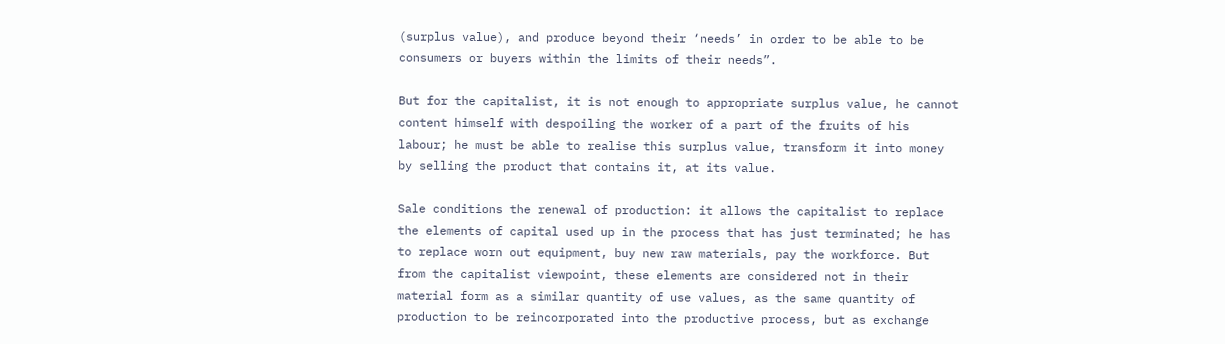(surplus value), and produce beyond their ‘needs’ in order to be able to be consumers or buyers within the limits of their needs”.

But for the capitalist, it is not enough to appropriate surplus value, he cannot content himself with despoiling the worker of a part of the fruits of his labour; he must be able to realise this surplus value, transform it into money by selling the product that contains it, at its value.

Sale conditions the renewal of production: it allows the capitalist to replace the elements of capital used up in the process that has just terminated; he has to replace worn out equipment, buy new raw materials, pay the workforce. But from the capitalist viewpoint, these elements are considered not in their material form as a similar quantity of use values, as the same quantity of production to be reincorporated into the productive process, but as exchange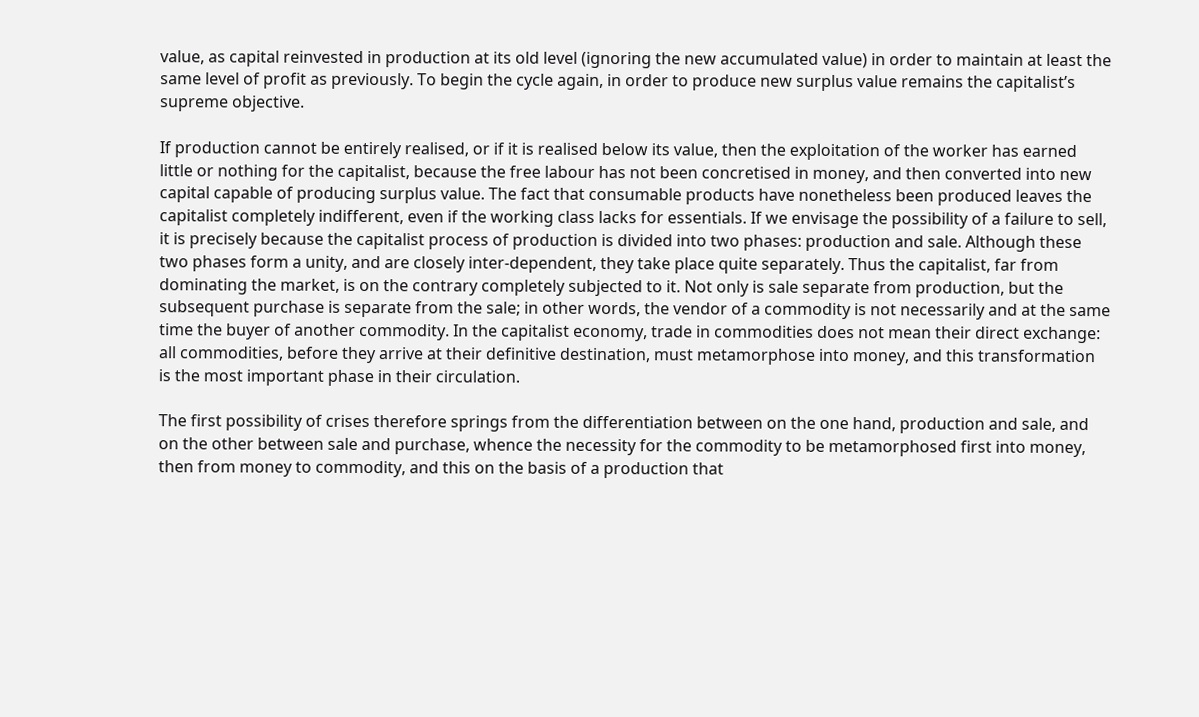value, as capital reinvested in production at its old level (ignoring the new accumulated value) in order to maintain at least the same level of profit as previously. To begin the cycle again, in order to produce new surplus value remains the capitalist’s supreme objective.

If production cannot be entirely realised, or if it is realised below its value, then the exploitation of the worker has earned little or nothing for the capitalist, because the free labour has not been concretised in money, and then converted into new capital capable of producing surplus value. The fact that consumable products have nonetheless been produced leaves the capitalist completely indifferent, even if the working class lacks for essentials. If we envisage the possibility of a failure to sell, it is precisely because the capitalist process of production is divided into two phases: production and sale. Although these two phases form a unity, and are closely inter-dependent, they take place quite separately. Thus the capitalist, far from dominating the market, is on the contrary completely subjected to it. Not only is sale separate from production, but the subsequent purchase is separate from the sale; in other words, the vendor of a commodity is not necessarily and at the same time the buyer of another commodity. In the capitalist economy, trade in commodities does not mean their direct exchange: all commodities, before they arrive at their definitive destination, must metamorphose into money, and this transformation is the most important phase in their circulation.

The first possibility of crises therefore springs from the differentiation between on the one hand, production and sale, and on the other between sale and purchase, whence the necessity for the commodity to be metamorphosed first into money, then from money to commodity, and this on the basis of a production that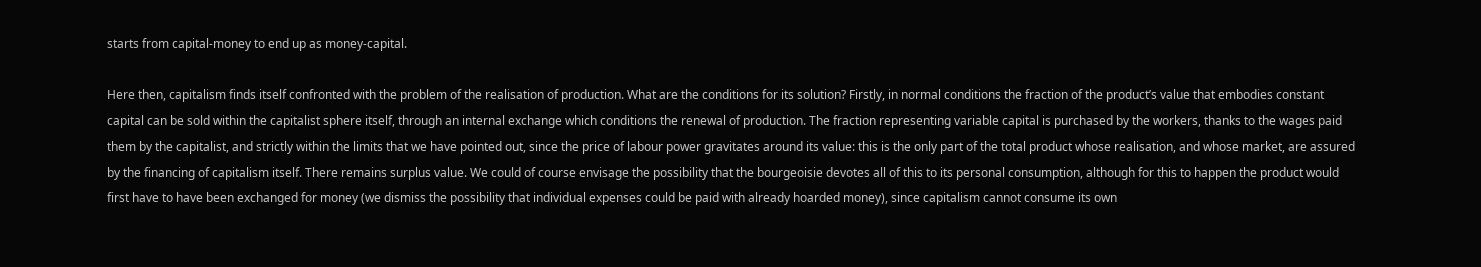starts from capital-money to end up as money-capital.

Here then, capitalism finds itself confronted with the problem of the realisation of production. What are the conditions for its solution? Firstly, in normal conditions the fraction of the product’s value that embodies constant capital can be sold within the capitalist sphere itself, through an internal exchange which conditions the renewal of production. The fraction representing variable capital is purchased by the workers, thanks to the wages paid them by the capitalist, and strictly within the limits that we have pointed out, since the price of labour power gravitates around its value: this is the only part of the total product whose realisation, and whose market, are assured by the financing of capitalism itself. There remains surplus value. We could of course envisage the possibility that the bourgeoisie devotes all of this to its personal consumption, although for this to happen the product would first have to have been exchanged for money (we dismiss the possibility that individual expenses could be paid with already hoarded money), since capitalism cannot consume its own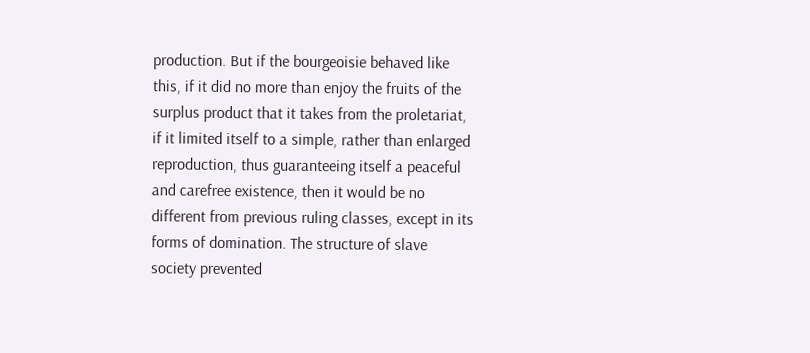production. But if the bourgeoisie behaved like this, if it did no more than enjoy the fruits of the surplus product that it takes from the proletariat, if it limited itself to a simple, rather than enlarged reproduction, thus guaranteeing itself a peaceful and carefree existence, then it would be no different from previous ruling classes, except in its forms of domination. The structure of slave society prevented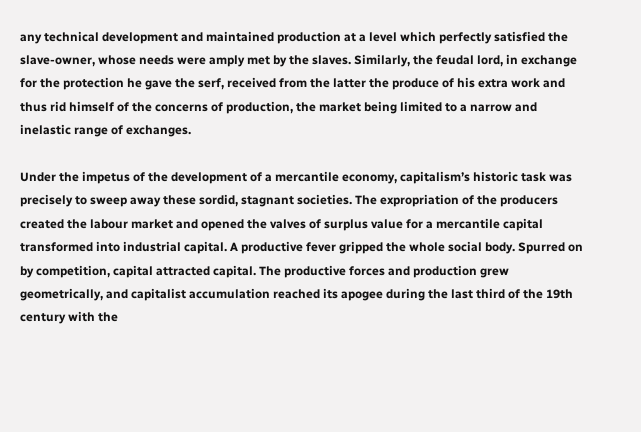any technical development and maintained production at a level which perfectly satisfied the slave-owner, whose needs were amply met by the slaves. Similarly, the feudal lord, in exchange for the protection he gave the serf, received from the latter the produce of his extra work and thus rid himself of the concerns of production, the market being limited to a narrow and inelastic range of exchanges.

Under the impetus of the development of a mercantile economy, capitalism’s historic task was precisely to sweep away these sordid, stagnant societies. The expropriation of the producers created the labour market and opened the valves of surplus value for a mercantile capital transformed into industrial capital. A productive fever gripped the whole social body. Spurred on by competition, capital attracted capital. The productive forces and production grew geometrically, and capitalist accumulation reached its apogee during the last third of the 19th century with the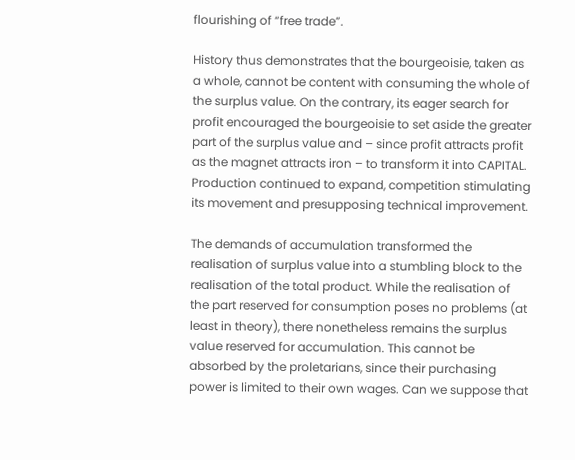flourishing of “free trade”.

History thus demonstrates that the bourgeoisie, taken as a whole, cannot be content with consuming the whole of the surplus value. On the contrary, its eager search for profit encouraged the bourgeoisie to set aside the greater part of the surplus value and – since profit attracts profit as the magnet attracts iron – to transform it into CAPITAL. Production continued to expand, competition stimulating its movement and presupposing technical improvement.

The demands of accumulation transformed the realisation of surplus value into a stumbling block to the realisation of the total product. While the realisation of the part reserved for consumption poses no problems (at least in theory), there nonetheless remains the surplus value reserved for accumulation. This cannot be absorbed by the proletarians, since their purchasing power is limited to their own wages. Can we suppose that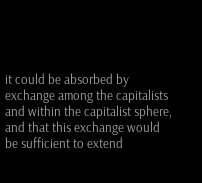it could be absorbed by exchange among the capitalists and within the capitalist sphere, and that this exchange would be sufficient to extend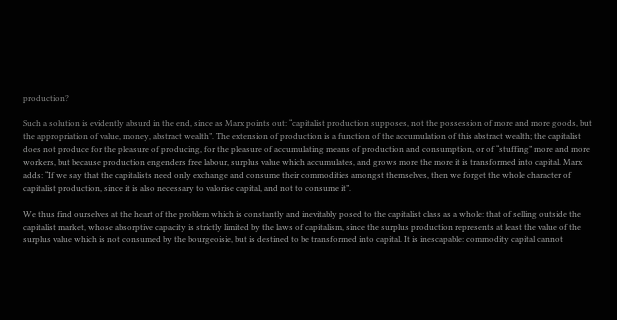production?

Such a solution is evidently absurd in the end, since as Marx points out: “capitalist production supposes, not the possession of more and more goods, but the appropriation of value, money, abstract wealth”. The extension of production is a function of the accumulation of this abstract wealth; the capitalist does not produce for the pleasure of producing, for the pleasure of accumulating means of production and consumption, or of “stuffing” more and more workers, but because production engenders free labour, surplus value which accumulates, and grows more the more it is transformed into capital. Marx adds: “If we say that the capitalists need only exchange and consume their commodities amongst themselves, then we forget the whole character of capitalist production, since it is also necessary to valorise capital, and not to consume it”.

We thus find ourselves at the heart of the problem which is constantly and inevitably posed to the capitalist class as a whole: that of selling outside the capitalist market, whose absorptive capacity is strictly limited by the laws of capitalism, since the surplus production represents at least the value of the surplus value which is not consumed by the bourgeoisie, but is destined to be transformed into capital. It is inescapable: commodity capital cannot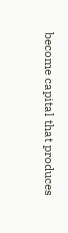become capital that produces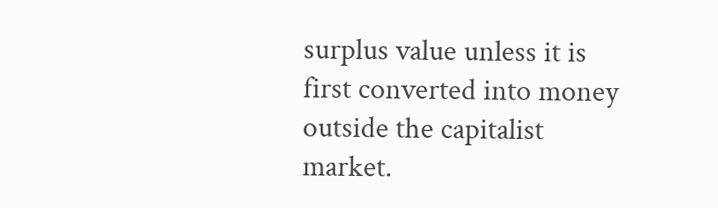surplus value unless it is first converted into money outside the capitalist market.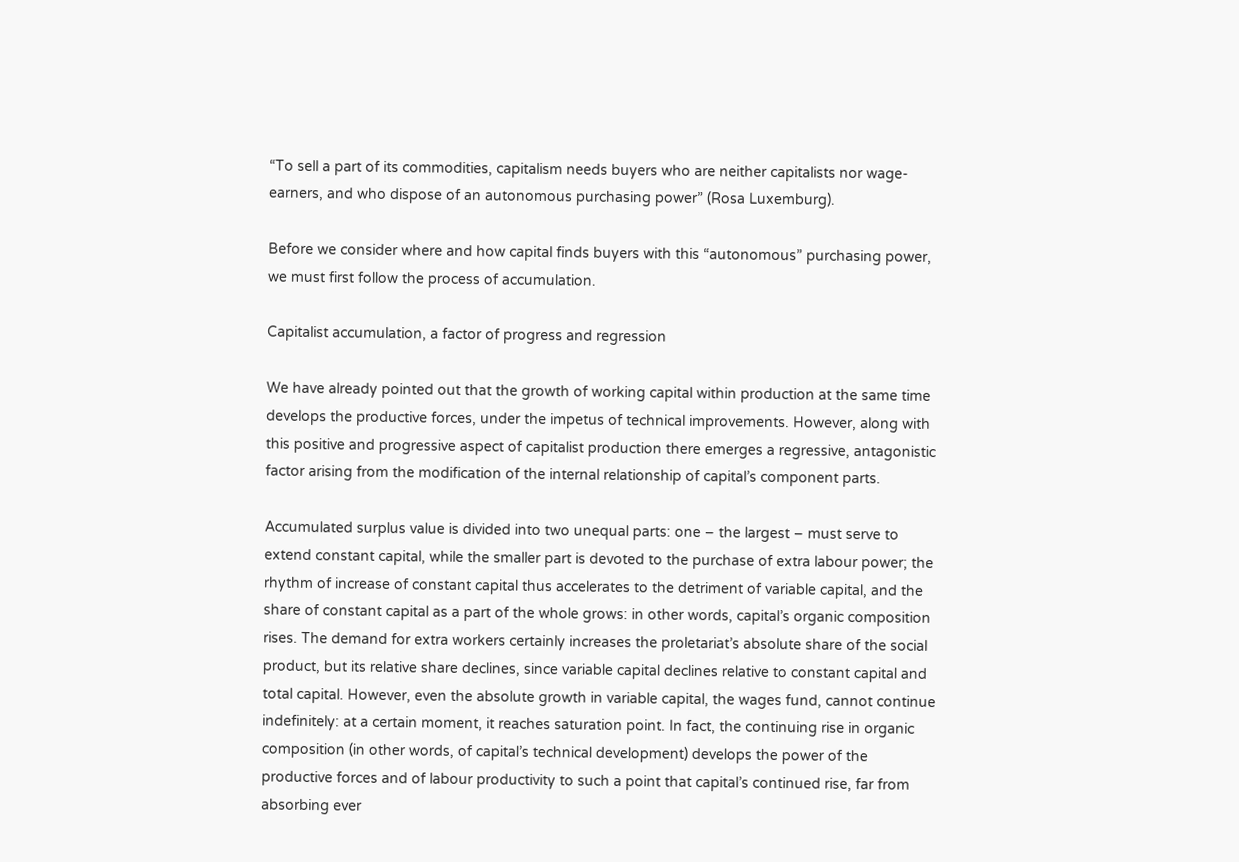“To sell a part of its commodities, capitalism needs buyers who are neither capitalists nor wage-earners, and who dispose of an autonomous purchasing power” (Rosa Luxemburg).

Before we consider where and how capital finds buyers with this “autonomous” purchasing power, we must first follow the process of accumulation.

Capitalist accumulation, a factor of progress and regression

We have already pointed out that the growth of working capital within production at the same time develops the productive forces, under the impetus of technical improvements. However, along with this positive and progressive aspect of capitalist production there emerges a regressive, antagonistic factor arising from the modification of the internal relationship of capital’s component parts.

Accumulated surplus value is divided into two unequal parts: one – the largest – must serve to extend constant capital, while the smaller part is devoted to the purchase of extra labour power; the rhythm of increase of constant capital thus accelerates to the detriment of variable capital, and the share of constant capital as a part of the whole grows: in other words, capital’s organic composition rises. The demand for extra workers certainly increases the proletariat’s absolute share of the social product, but its relative share declines, since variable capital declines relative to constant capital and total capital. However, even the absolute growth in variable capital, the wages fund, cannot continue indefinitely: at a certain moment, it reaches saturation point. In fact, the continuing rise in organic composition (in other words, of capital’s technical development) develops the power of the productive forces and of labour productivity to such a point that capital’s continued rise, far from absorbing ever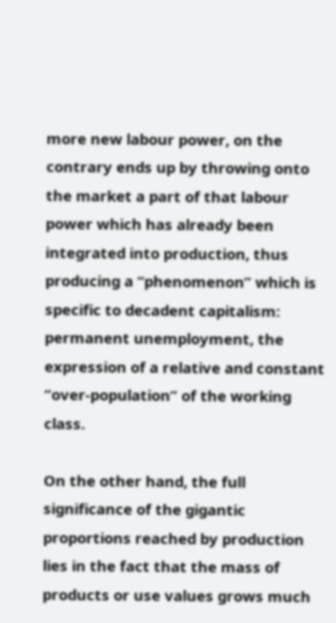more new labour power, on the contrary ends up by throwing onto the market a part of that labour power which has already been integrated into production, thus producing a “phenomenon” which is specific to decadent capitalism: permanent unemployment, the expression of a relative and constant “over-population” of the working class.

On the other hand, the full significance of the gigantic proportions reached by production lies in the fact that the mass of products or use values grows much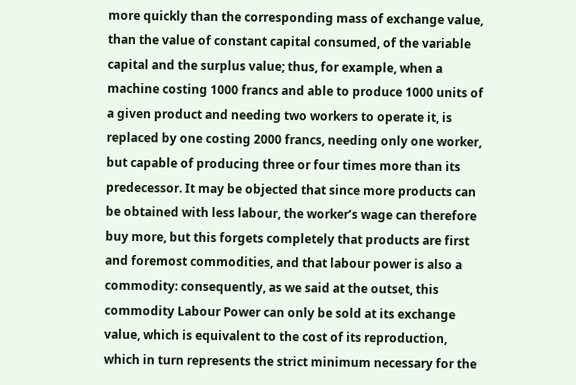more quickly than the corresponding mass of exchange value, than the value of constant capital consumed, of the variable capital and the surplus value; thus, for example, when a machine costing 1000 francs and able to produce 1000 units of a given product and needing two workers to operate it, is replaced by one costing 2000 francs, needing only one worker, but capable of producing three or four times more than its predecessor. It may be objected that since more products can be obtained with less labour, the worker’s wage can therefore buy more, but this forgets completely that products are first and foremost commodities, and that labour power is also a commodity: consequently, as we said at the outset, this commodity Labour Power can only be sold at its exchange value, which is equivalent to the cost of its reproduction, which in turn represents the strict minimum necessary for the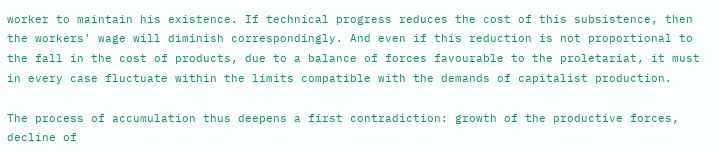worker to maintain his existence. If technical progress reduces the cost of this subsistence, then the workers’ wage will diminish correspondingly. And even if this reduction is not proportional to the fall in the cost of products, due to a balance of forces favourable to the proletariat, it must in every case fluctuate within the limits compatible with the demands of capitalist production.

The process of accumulation thus deepens a first contradiction: growth of the productive forces, decline of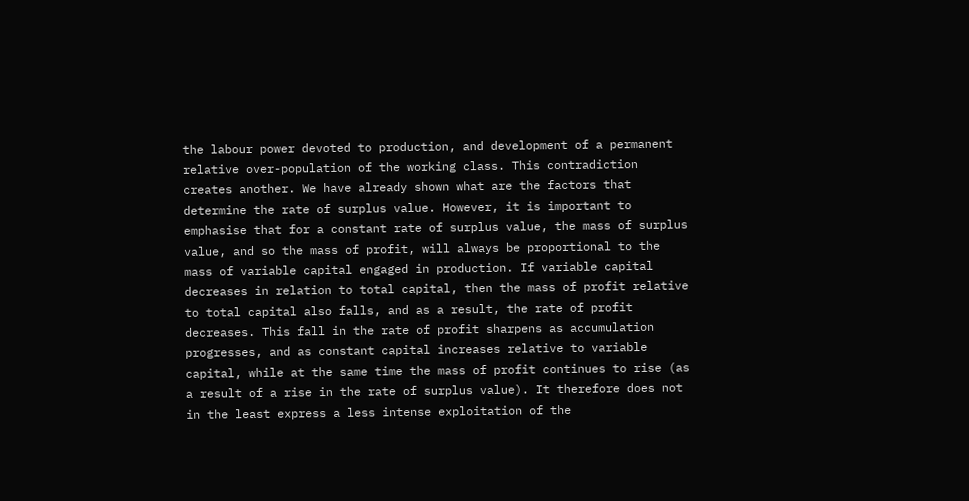the labour power devoted to production, and development of a permanent relative over-population of the working class. This contradiction creates another. We have already shown what are the factors that determine the rate of surplus value. However, it is important to emphasise that for a constant rate of surplus value, the mass of surplus value, and so the mass of profit, will always be proportional to the mass of variable capital engaged in production. If variable capital decreases in relation to total capital, then the mass of profit relative to total capital also falls, and as a result, the rate of profit decreases. This fall in the rate of profit sharpens as accumulation progresses, and as constant capital increases relative to variable capital, while at the same time the mass of profit continues to rise (as a result of a rise in the rate of surplus value). It therefore does not in the least express a less intense exploitation of the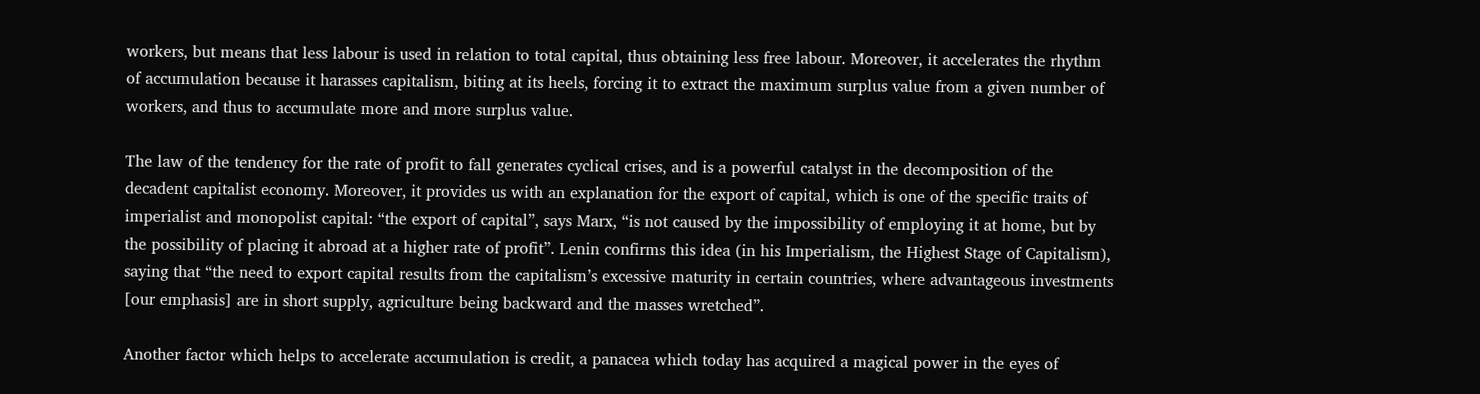workers, but means that less labour is used in relation to total capital, thus obtaining less free labour. Moreover, it accelerates the rhythm of accumulation because it harasses capitalism, biting at its heels, forcing it to extract the maximum surplus value from a given number of workers, and thus to accumulate more and more surplus value.

The law of the tendency for the rate of profit to fall generates cyclical crises, and is a powerful catalyst in the decomposition of the decadent capitalist economy. Moreover, it provides us with an explanation for the export of capital, which is one of the specific traits of imperialist and monopolist capital: “the export of capital”, says Marx, “is not caused by the impossibility of employing it at home, but by the possibility of placing it abroad at a higher rate of profit”. Lenin confirms this idea (in his Imperialism, the Highest Stage of Capitalism), saying that “the need to export capital results from the capitalism’s excessive maturity in certain countries, where advantageous investments [our emphasis] are in short supply, agriculture being backward and the masses wretched”.

Another factor which helps to accelerate accumulation is credit, a panacea which today has acquired a magical power in the eyes of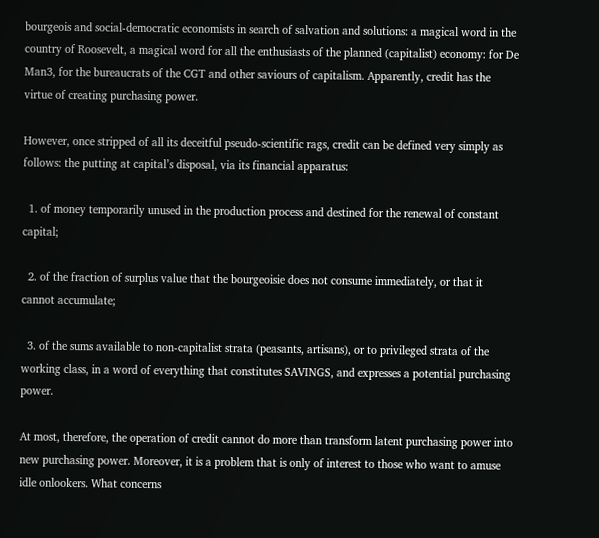bourgeois and social-democratic economists in search of salvation and solutions: a magical word in the country of Roosevelt, a magical word for all the enthusiasts of the planned (capitalist) economy: for De Man3, for the bureaucrats of the CGT and other saviours of capitalism. Apparently, credit has the virtue of creating purchasing power.

However, once stripped of all its deceitful pseudo-scientific rags, credit can be defined very simply as follows: the putting at capital’s disposal, via its financial apparatus:

  1. of money temporarily unused in the production process and destined for the renewal of constant capital;

  2. of the fraction of surplus value that the bourgeoisie does not consume immediately, or that it cannot accumulate;

  3. of the sums available to non-capitalist strata (peasants, artisans), or to privileged strata of the working class, in a word of everything that constitutes SAVINGS, and expresses a potential purchasing power.

At most, therefore, the operation of credit cannot do more than transform latent purchasing power into new purchasing power. Moreover, it is a problem that is only of interest to those who want to amuse idle onlookers. What concerns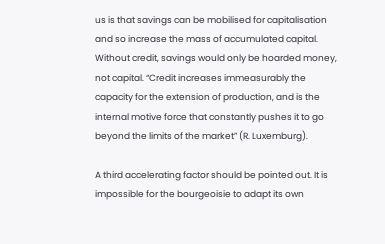us is that savings can be mobilised for capitalisation and so increase the mass of accumulated capital. Without credit, savings would only be hoarded money, not capital. “Credit increases immeasurably the capacity for the extension of production, and is the internal motive force that constantly pushes it to go beyond the limits of the market” (R. Luxemburg).

A third accelerating factor should be pointed out. It is impossible for the bourgeoisie to adapt its own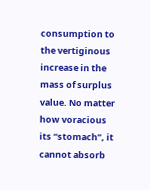consumption to the vertiginous increase in the mass of surplus value. No matter how voracious its “stomach”, it cannot absorb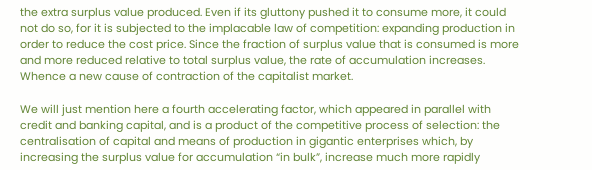the extra surplus value produced. Even if its gluttony pushed it to consume more, it could not do so, for it is subjected to the implacable law of competition: expanding production in order to reduce the cost price. Since the fraction of surplus value that is consumed is more and more reduced relative to total surplus value, the rate of accumulation increases. Whence a new cause of contraction of the capitalist market.

We will just mention here a fourth accelerating factor, which appeared in parallel with credit and banking capital, and is a product of the competitive process of selection: the centralisation of capital and means of production in gigantic enterprises which, by increasing the surplus value for accumulation “in bulk”, increase much more rapidly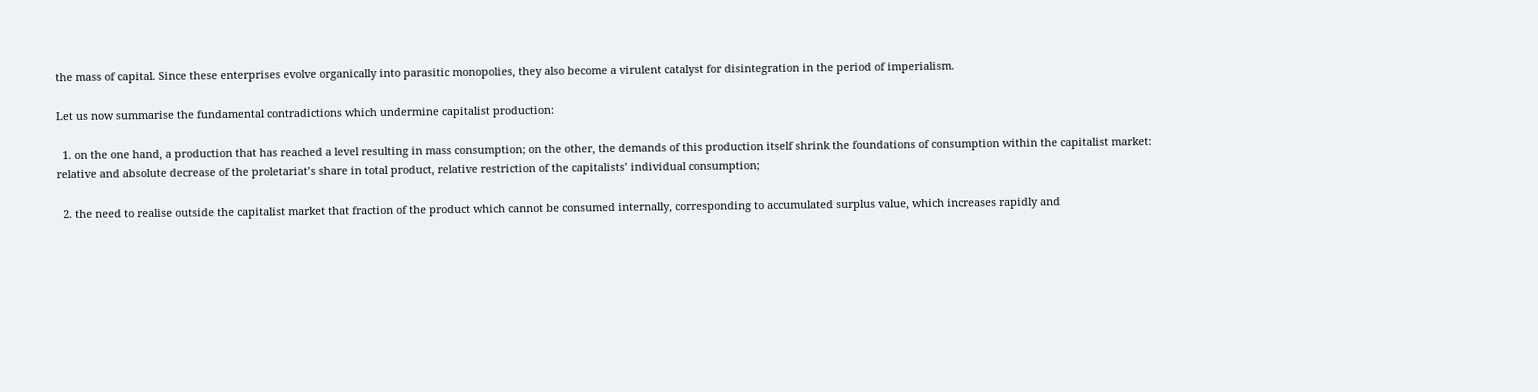the mass of capital. Since these enterprises evolve organically into parasitic monopolies, they also become a virulent catalyst for disintegration in the period of imperialism.

Let us now summarise the fundamental contradictions which undermine capitalist production:

  1. on the one hand, a production that has reached a level resulting in mass consumption; on the other, the demands of this production itself shrink the foundations of consumption within the capitalist market: relative and absolute decrease of the proletariat’s share in total product, relative restriction of the capitalists’ individual consumption;

  2. the need to realise outside the capitalist market that fraction of the product which cannot be consumed internally, corresponding to accumulated surplus value, which increases rapidly and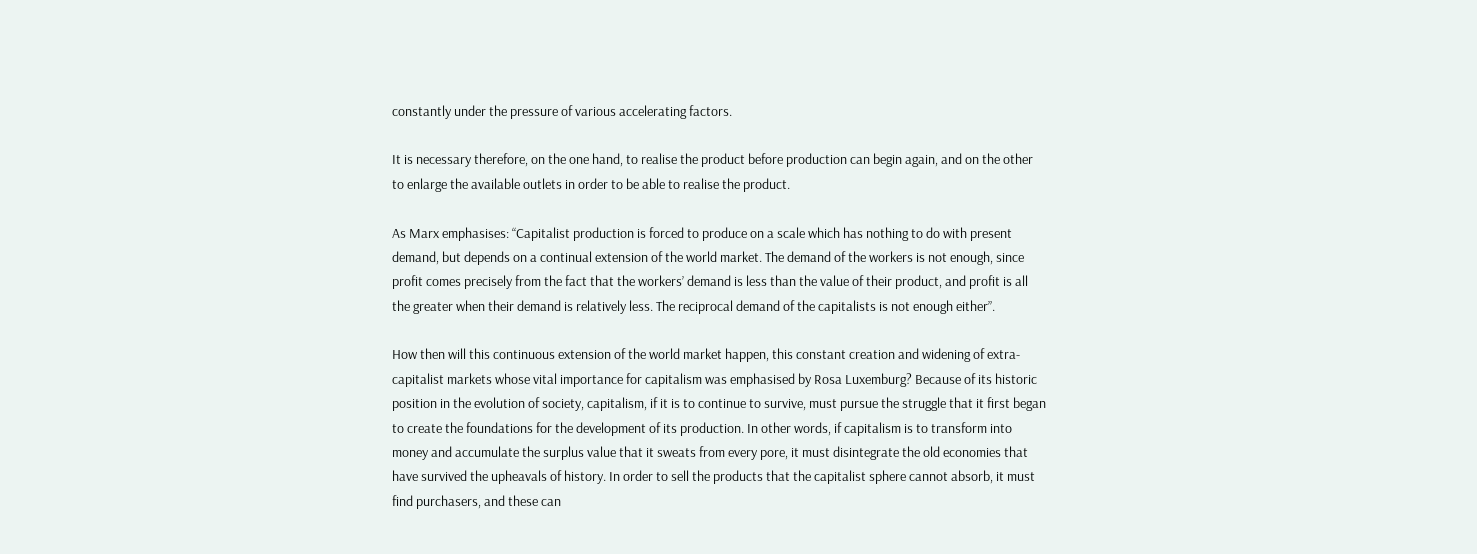constantly under the pressure of various accelerating factors.

It is necessary therefore, on the one hand, to realise the product before production can begin again, and on the other to enlarge the available outlets in order to be able to realise the product.

As Marx emphasises: “Capitalist production is forced to produce on a scale which has nothing to do with present demand, but depends on a continual extension of the world market. The demand of the workers is not enough, since profit comes precisely from the fact that the workers’ demand is less than the value of their product, and profit is all the greater when their demand is relatively less. The reciprocal demand of the capitalists is not enough either”.

How then will this continuous extension of the world market happen, this constant creation and widening of extra-capitalist markets whose vital importance for capitalism was emphasised by Rosa Luxemburg? Because of its historic position in the evolution of society, capitalism, if it is to continue to survive, must pursue the struggle that it first began to create the foundations for the development of its production. In other words, if capitalism is to transform into money and accumulate the surplus value that it sweats from every pore, it must disintegrate the old economies that have survived the upheavals of history. In order to sell the products that the capitalist sphere cannot absorb, it must find purchasers, and these can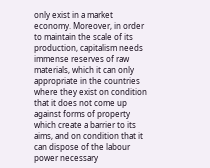only exist in a market economy. Moreover, in order to maintain the scale of its production, capitalism needs immense reserves of raw materials, which it can only appropriate in the countries where they exist on condition that it does not come up against forms of property which create a barrier to its aims, and on condition that it can dispose of the labour power necessary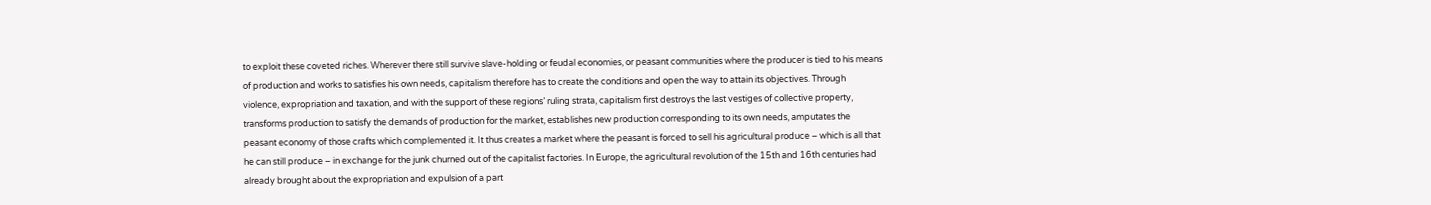to exploit these coveted riches. Wherever there still survive slave-holding or feudal economies, or peasant communities where the producer is tied to his means of production and works to satisfies his own needs, capitalism therefore has to create the conditions and open the way to attain its objectives. Through violence, expropriation and taxation, and with the support of these regions’ ruling strata, capitalism first destroys the last vestiges of collective property, transforms production to satisfy the demands of production for the market, establishes new production corresponding to its own needs, amputates the peasant economy of those crafts which complemented it. It thus creates a market where the peasant is forced to sell his agricultural produce – which is all that he can still produce – in exchange for the junk churned out of the capitalist factories. In Europe, the agricultural revolution of the 15th and 16th centuries had already brought about the expropriation and expulsion of a part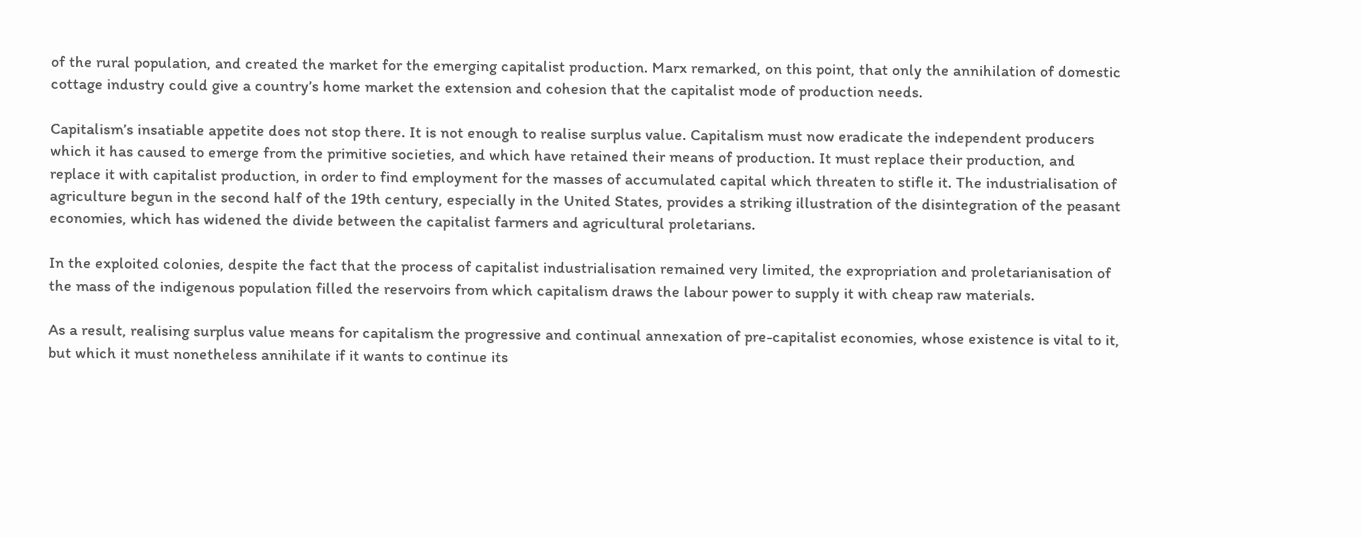of the rural population, and created the market for the emerging capitalist production. Marx remarked, on this point, that only the annihilation of domestic cottage industry could give a country’s home market the extension and cohesion that the capitalist mode of production needs.

Capitalism’s insatiable appetite does not stop there. It is not enough to realise surplus value. Capitalism must now eradicate the independent producers which it has caused to emerge from the primitive societies, and which have retained their means of production. It must replace their production, and replace it with capitalist production, in order to find employment for the masses of accumulated capital which threaten to stifle it. The industrialisation of agriculture begun in the second half of the 19th century, especially in the United States, provides a striking illustration of the disintegration of the peasant economies, which has widened the divide between the capitalist farmers and agricultural proletarians.

In the exploited colonies, despite the fact that the process of capitalist industrialisation remained very limited, the expropriation and proletarianisation of the mass of the indigenous population filled the reservoirs from which capitalism draws the labour power to supply it with cheap raw materials.

As a result, realising surplus value means for capitalism the progressive and continual annexation of pre-capitalist economies, whose existence is vital to it, but which it must nonetheless annihilate if it wants to continue its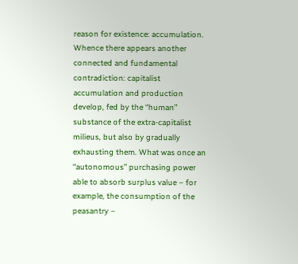reason for existence: accumulation. Whence there appears another connected and fundamental contradiction: capitalist accumulation and production develop, fed by the “human” substance of the extra-capitalist milieus, but also by gradually exhausting them. What was once an “autonomous” purchasing power able to absorb surplus value – for example, the consumption of the peasantry –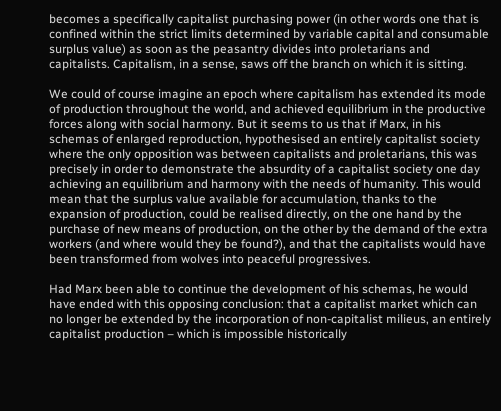becomes a specifically capitalist purchasing power (in other words one that is confined within the strict limits determined by variable capital and consumable surplus value) as soon as the peasantry divides into proletarians and capitalists. Capitalism, in a sense, saws off the branch on which it is sitting.

We could of course imagine an epoch where capitalism has extended its mode of production throughout the world, and achieved equilibrium in the productive forces along with social harmony. But it seems to us that if Marx, in his schemas of enlarged reproduction, hypothesised an entirely capitalist society where the only opposition was between capitalists and proletarians, this was precisely in order to demonstrate the absurdity of a capitalist society one day achieving an equilibrium and harmony with the needs of humanity. This would mean that the surplus value available for accumulation, thanks to the expansion of production, could be realised directly, on the one hand by the purchase of new means of production, on the other by the demand of the extra workers (and where would they be found?), and that the capitalists would have been transformed from wolves into peaceful progressives.

Had Marx been able to continue the development of his schemas, he would have ended with this opposing conclusion: that a capitalist market which can no longer be extended by the incorporation of non-capitalist milieus, an entirely capitalist production – which is impossible historically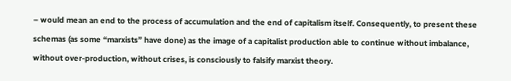– would mean an end to the process of accumulation and the end of capitalism itself. Consequently, to present these schemas (as some “marxists” have done) as the image of a capitalist production able to continue without imbalance, without over-production, without crises, is consciously to falsify marxist theory.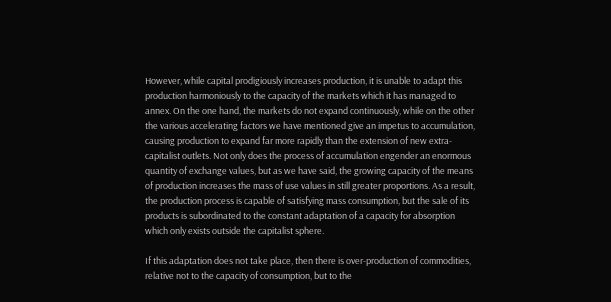However, while capital prodigiously increases production, it is unable to adapt this production harmoniously to the capacity of the markets which it has managed to annex. On the one hand, the markets do not expand continuously, while on the other the various accelerating factors we have mentioned give an impetus to accumulation, causing production to expand far more rapidly than the extension of new extra-capitalist outlets. Not only does the process of accumulation engender an enormous quantity of exchange values, but as we have said, the growing capacity of the means of production increases the mass of use values in still greater proportions. As a result, the production process is capable of satisfying mass consumption, but the sale of its products is subordinated to the constant adaptation of a capacity for absorption which only exists outside the capitalist sphere.

If this adaptation does not take place, then there is over-production of commodities, relative not to the capacity of consumption, but to the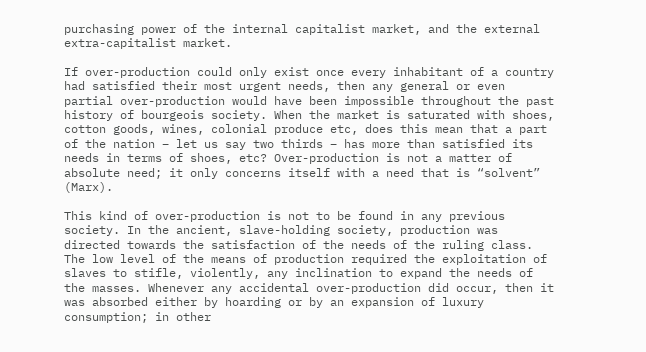purchasing power of the internal capitalist market, and the external extra-capitalist market.

If over-production could only exist once every inhabitant of a country had satisfied their most urgent needs, then any general or even partial over-production would have been impossible throughout the past history of bourgeois society. When the market is saturated with shoes, cotton goods, wines, colonial produce etc, does this mean that a part of the nation – let us say two thirds – has more than satisfied its needs in terms of shoes, etc? Over-production is not a matter of absolute need; it only concerns itself with a need that is “solvent” (Marx).

This kind of over-production is not to be found in any previous society. In the ancient, slave-holding society, production was directed towards the satisfaction of the needs of the ruling class. The low level of the means of production required the exploitation of slaves to stifle, violently, any inclination to expand the needs of the masses. Whenever any accidental over-production did occur, then it was absorbed either by hoarding or by an expansion of luxury consumption; in other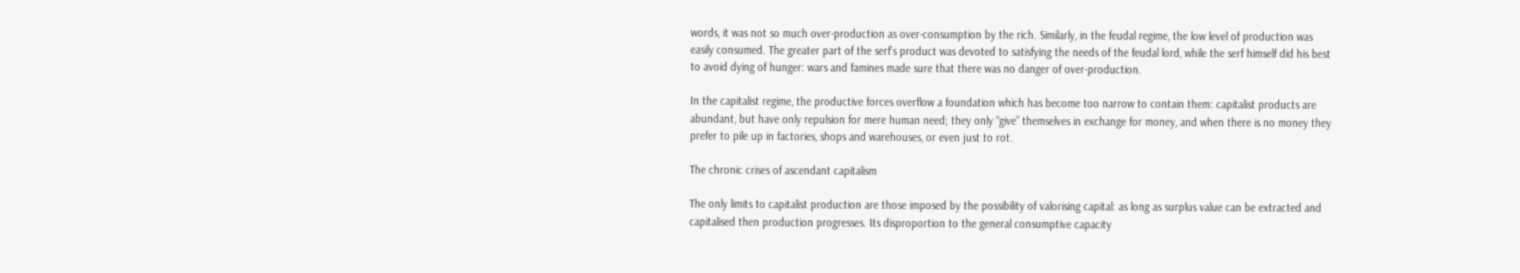words, it was not so much over-production as over-consumption by the rich. Similarly, in the feudal regime, the low level of production was easily consumed. The greater part of the serf’s product was devoted to satisfying the needs of the feudal lord, while the serf himself did his best to avoid dying of hunger: wars and famines made sure that there was no danger of over-production.

In the capitalist regime, the productive forces overflow a foundation which has become too narrow to contain them: capitalist products are abundant, but have only repulsion for mere human need; they only “give” themselves in exchange for money, and when there is no money they prefer to pile up in factories, shops and warehouses, or even just to rot.

The chronic crises of ascendant capitalism

The only limits to capitalist production are those imposed by the possibility of valorising capital: as long as surplus value can be extracted and capitalised then production progresses. Its disproportion to the general consumptive capacity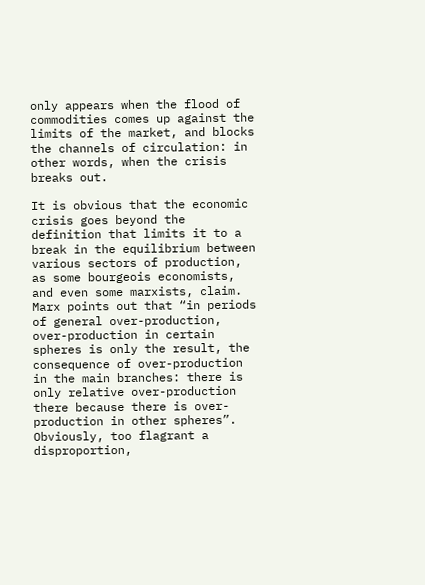only appears when the flood of commodities comes up against the limits of the market, and blocks the channels of circulation: in other words, when the crisis breaks out.

It is obvious that the economic crisis goes beyond the definition that limits it to a break in the equilibrium between various sectors of production, as some bourgeois economists, and even some marxists, claim. Marx points out that “in periods of general over-production, over-production in certain spheres is only the result, the consequence of over-production in the main branches: there is only relative over-production there because there is over-production in other spheres”. Obviously, too flagrant a disproportion,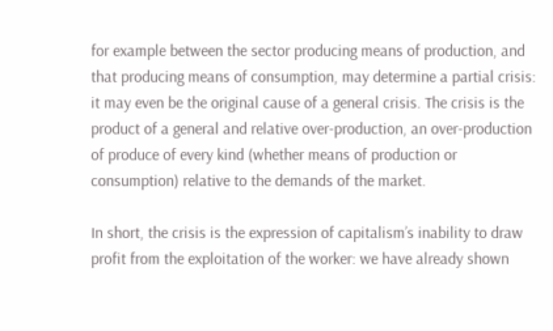for example between the sector producing means of production, and that producing means of consumption, may determine a partial crisis: it may even be the original cause of a general crisis. The crisis is the product of a general and relative over-production, an over-production of produce of every kind (whether means of production or consumption) relative to the demands of the market.

In short, the crisis is the expression of capitalism’s inability to draw profit from the exploitation of the worker: we have already shown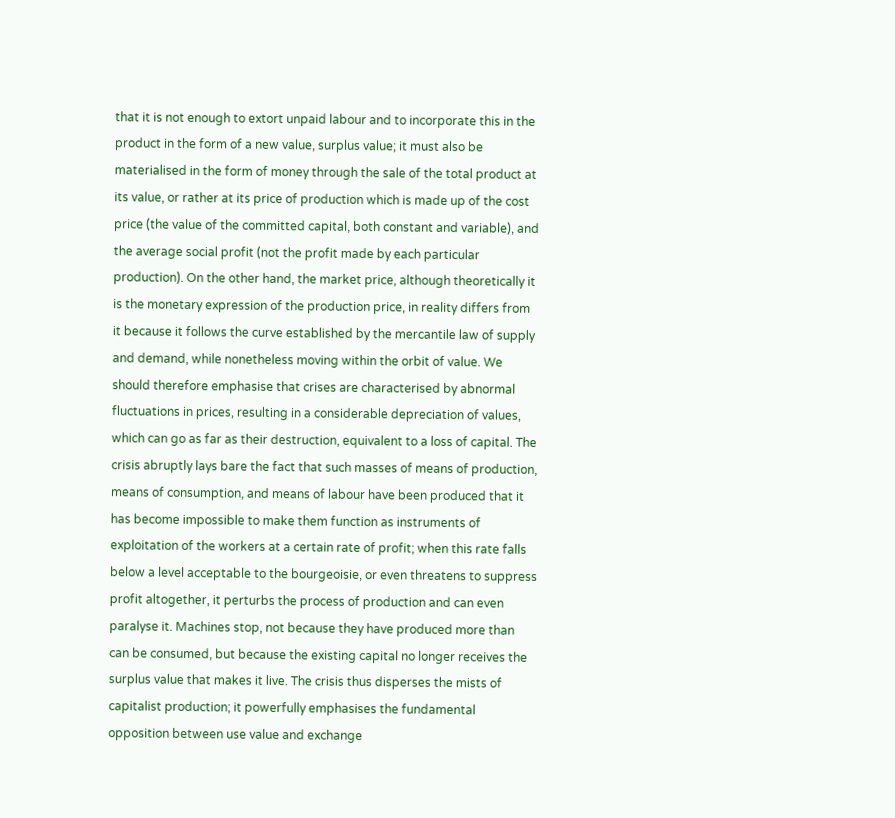that it is not enough to extort unpaid labour and to incorporate this in the product in the form of a new value, surplus value; it must also be materialised in the form of money through the sale of the total product at its value, or rather at its price of production which is made up of the cost price (the value of the committed capital, both constant and variable), and the average social profit (not the profit made by each particular production). On the other hand, the market price, although theoretically it is the monetary expression of the production price, in reality differs from it because it follows the curve established by the mercantile law of supply and demand, while nonetheless moving within the orbit of value. We should therefore emphasise that crises are characterised by abnormal fluctuations in prices, resulting in a considerable depreciation of values, which can go as far as their destruction, equivalent to a loss of capital. The crisis abruptly lays bare the fact that such masses of means of production, means of consumption, and means of labour have been produced that it has become impossible to make them function as instruments of exploitation of the workers at a certain rate of profit; when this rate falls below a level acceptable to the bourgeoisie, or even threatens to suppress profit altogether, it perturbs the process of production and can even paralyse it. Machines stop, not because they have produced more than can be consumed, but because the existing capital no longer receives the surplus value that makes it live. The crisis thus disperses the mists of capitalist production; it powerfully emphasises the fundamental opposition between use value and exchange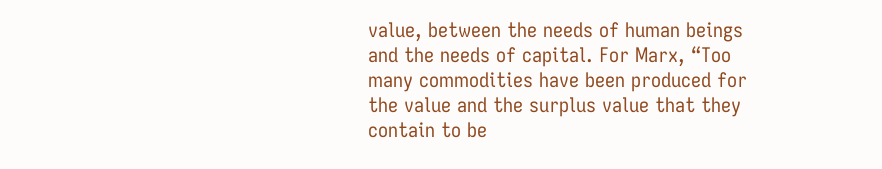value, between the needs of human beings and the needs of capital. For Marx, “Too many commodities have been produced for the value and the surplus value that they contain to be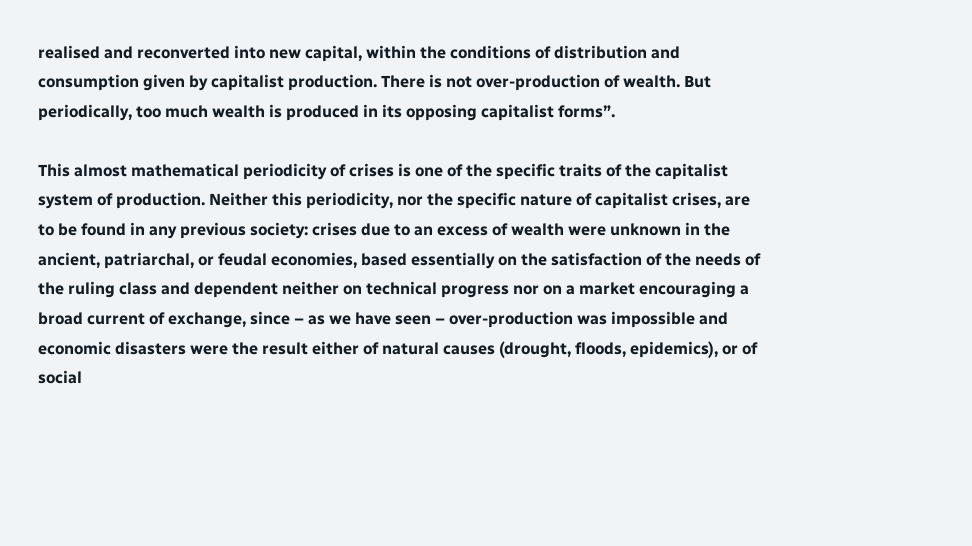realised and reconverted into new capital, within the conditions of distribution and consumption given by capitalist production. There is not over-production of wealth. But periodically, too much wealth is produced in its opposing capitalist forms”.

This almost mathematical periodicity of crises is one of the specific traits of the capitalist system of production. Neither this periodicity, nor the specific nature of capitalist crises, are to be found in any previous society: crises due to an excess of wealth were unknown in the ancient, patriarchal, or feudal economies, based essentially on the satisfaction of the needs of the ruling class and dependent neither on technical progress nor on a market encouraging a broad current of exchange, since – as we have seen – over-production was impossible and economic disasters were the result either of natural causes (drought, floods, epidemics), or of social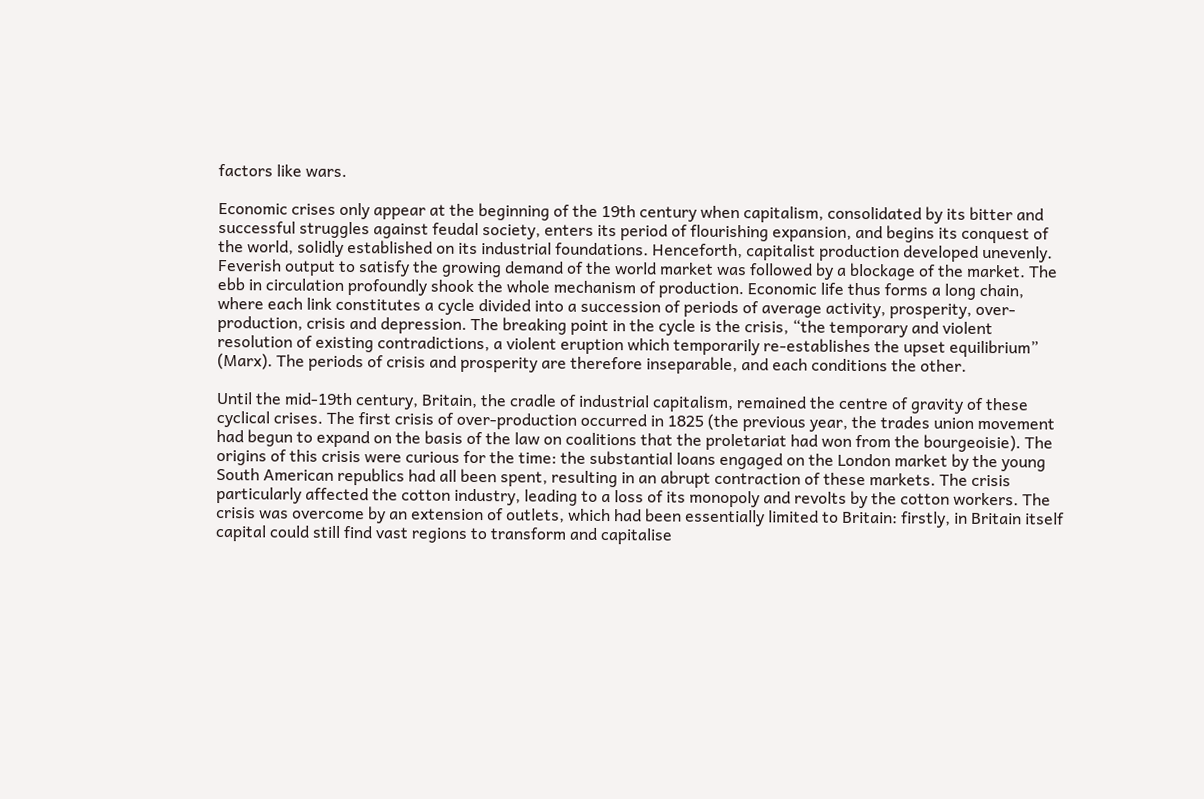factors like wars.

Economic crises only appear at the beginning of the 19th century when capitalism, consolidated by its bitter and successful struggles against feudal society, enters its period of flourishing expansion, and begins its conquest of the world, solidly established on its industrial foundations. Henceforth, capitalist production developed unevenly. Feverish output to satisfy the growing demand of the world market was followed by a blockage of the market. The ebb in circulation profoundly shook the whole mechanism of production. Economic life thus forms a long chain, where each link constitutes a cycle divided into a succession of periods of average activity, prosperity, over-production, crisis and depression. The breaking point in the cycle is the crisis, “the temporary and violent resolution of existing contradictions, a violent eruption which temporarily re-establishes the upset equilibrium” (Marx). The periods of crisis and prosperity are therefore inseparable, and each conditions the other.

Until the mid-19th century, Britain, the cradle of industrial capitalism, remained the centre of gravity of these cyclical crises. The first crisis of over-production occurred in 1825 (the previous year, the trades union movement had begun to expand on the basis of the law on coalitions that the proletariat had won from the bourgeoisie). The origins of this crisis were curious for the time: the substantial loans engaged on the London market by the young South American republics had all been spent, resulting in an abrupt contraction of these markets. The crisis particularly affected the cotton industry, leading to a loss of its monopoly and revolts by the cotton workers. The crisis was overcome by an extension of outlets, which had been essentially limited to Britain: firstly, in Britain itself capital could still find vast regions to transform and capitalise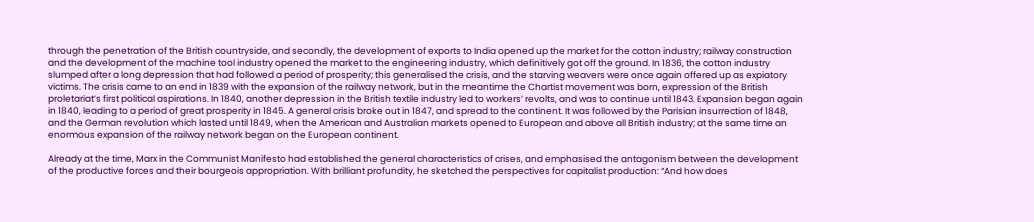through the penetration of the British countryside, and secondly, the development of exports to India opened up the market for the cotton industry; railway construction and the development of the machine tool industry opened the market to the engineering industry, which definitively got off the ground. In 1836, the cotton industry slumped after a long depression that had followed a period of prosperity; this generalised the crisis, and the starving weavers were once again offered up as expiatory victims. The crisis came to an end in 1839 with the expansion of the railway network, but in the meantime the Chartist movement was born, expression of the British proletariat’s first political aspirations. In 1840, another depression in the British textile industry led to workers’ revolts, and was to continue until 1843. Expansion began again in 1840, leading to a period of great prosperity in 1845. A general crisis broke out in 1847, and spread to the continent. It was followed by the Parisian insurrection of 1848, and the German revolution which lasted until 1849, when the American and Australian markets opened to European and above all British industry; at the same time an enormous expansion of the railway network began on the European continent.

Already at the time, Marx in the Communist Manifesto had established the general characteristics of crises, and emphasised the antagonism between the development of the productive forces and their bourgeois appropriation. With brilliant profundity, he sketched the perspectives for capitalist production: “And how does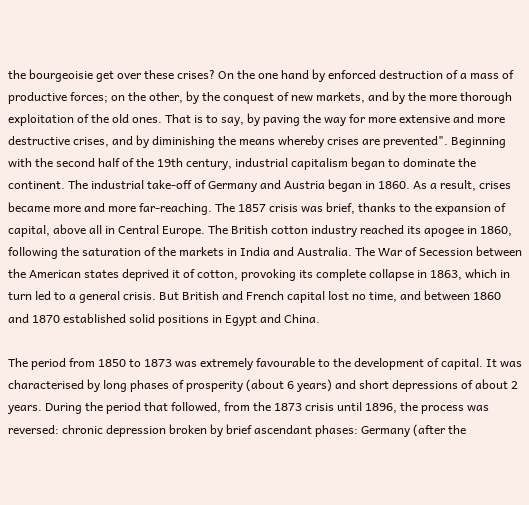the bourgeoisie get over these crises? On the one hand by enforced destruction of a mass of productive forces; on the other, by the conquest of new markets, and by the more thorough exploitation of the old ones. That is to say, by paving the way for more extensive and more destructive crises, and by diminishing the means whereby crises are prevented". Beginning with the second half of the 19th century, industrial capitalism began to dominate the continent. The industrial take-off of Germany and Austria began in 1860. As a result, crises became more and more far-reaching. The 1857 crisis was brief, thanks to the expansion of capital, above all in Central Europe. The British cotton industry reached its apogee in 1860, following the saturation of the markets in India and Australia. The War of Secession between the American states deprived it of cotton, provoking its complete collapse in 1863, which in turn led to a general crisis. But British and French capital lost no time, and between 1860 and 1870 established solid positions in Egypt and China.

The period from 1850 to 1873 was extremely favourable to the development of capital. It was characterised by long phases of prosperity (about 6 years) and short depressions of about 2 years. During the period that followed, from the 1873 crisis until 1896, the process was reversed: chronic depression broken by brief ascendant phases: Germany (after the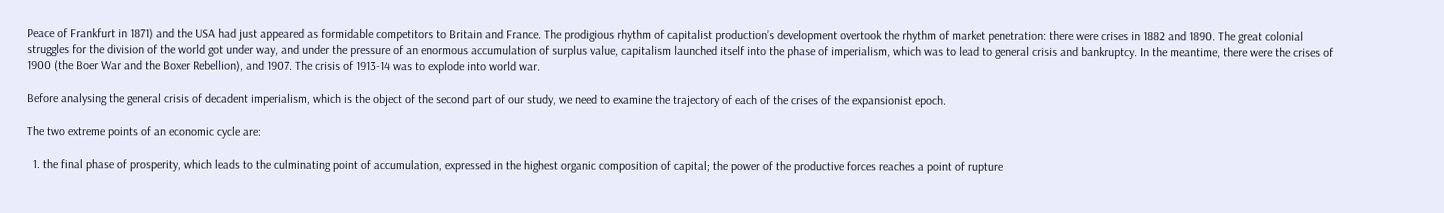Peace of Frankfurt in 1871) and the USA had just appeared as formidable competitors to Britain and France. The prodigious rhythm of capitalist production’s development overtook the rhythm of market penetration: there were crises in 1882 and 1890. The great colonial struggles for the division of the world got under way, and under the pressure of an enormous accumulation of surplus value, capitalism launched itself into the phase of imperialism, which was to lead to general crisis and bankruptcy. In the meantime, there were the crises of 1900 (the Boer War and the Boxer Rebellion), and 1907. The crisis of 1913-14 was to explode into world war.

Before analysing the general crisis of decadent imperialism, which is the object of the second part of our study, we need to examine the trajectory of each of the crises of the expansionist epoch.

The two extreme points of an economic cycle are:

  1. the final phase of prosperity, which leads to the culminating point of accumulation, expressed in the highest organic composition of capital; the power of the productive forces reaches a point of rupture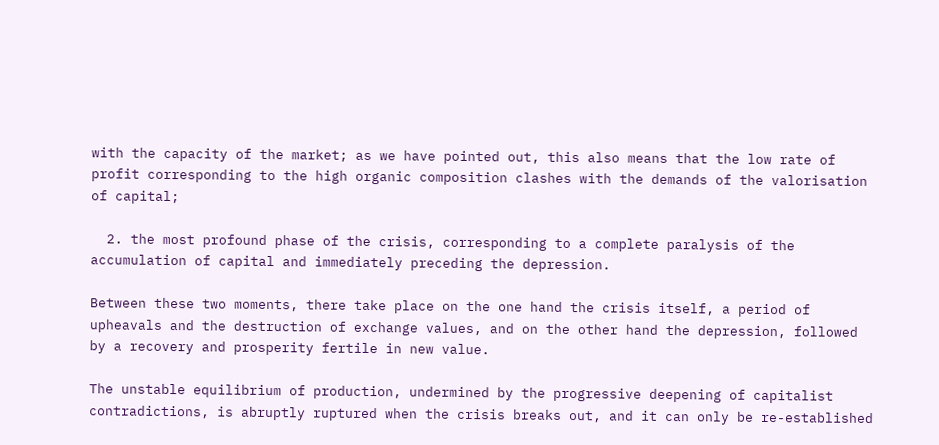with the capacity of the market; as we have pointed out, this also means that the low rate of profit corresponding to the high organic composition clashes with the demands of the valorisation of capital;

  2. the most profound phase of the crisis, corresponding to a complete paralysis of the accumulation of capital and immediately preceding the depression.

Between these two moments, there take place on the one hand the crisis itself, a period of upheavals and the destruction of exchange values, and on the other hand the depression, followed by a recovery and prosperity fertile in new value.

The unstable equilibrium of production, undermined by the progressive deepening of capitalist contradictions, is abruptly ruptured when the crisis breaks out, and it can only be re-established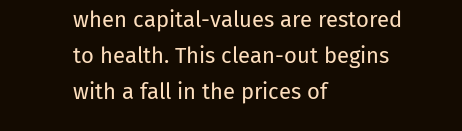when capital-values are restored to health. This clean-out begins with a fall in the prices of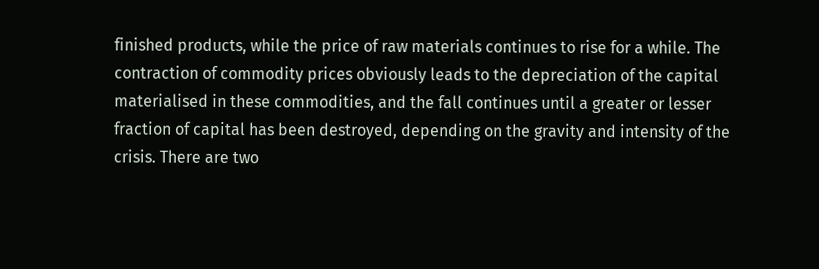finished products, while the price of raw materials continues to rise for a while. The contraction of commodity prices obviously leads to the depreciation of the capital materialised in these commodities, and the fall continues until a greater or lesser fraction of capital has been destroyed, depending on the gravity and intensity of the crisis. There are two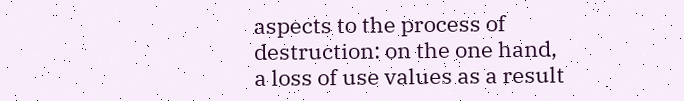aspects to the process of destruction: on the one hand, a loss of use values as a result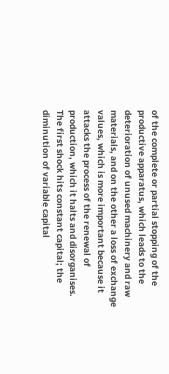of the complete or partial stopping of the productive apparatus, which leads to the deterioration of unused machinery and raw materials, and on the other a loss of exchange values, which is more important because it attacks the process of the renewal of production, which it halts and disorganises. The first shock hits constant capital; the diminution of variable capital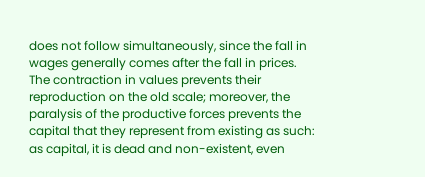does not follow simultaneously, since the fall in wages generally comes after the fall in prices. The contraction in values prevents their reproduction on the old scale; moreover, the paralysis of the productive forces prevents the capital that they represent from existing as such: as capital, it is dead and non-existent, even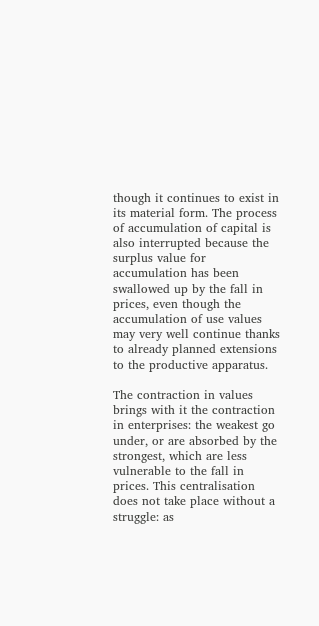though it continues to exist in its material form. The process of accumulation of capital is also interrupted because the surplus value for accumulation has been swallowed up by the fall in prices, even though the accumulation of use values may very well continue thanks to already planned extensions to the productive apparatus.

The contraction in values brings with it the contraction in enterprises: the weakest go under, or are absorbed by the strongest, which are less vulnerable to the fall in prices. This centralisation does not take place without a struggle: as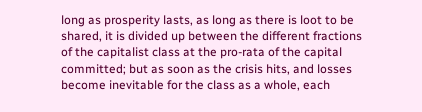long as prosperity lasts, as long as there is loot to be shared, it is divided up between the different fractions of the capitalist class at the pro-rata of the capital committed; but as soon as the crisis hits, and losses become inevitable for the class as a whole, each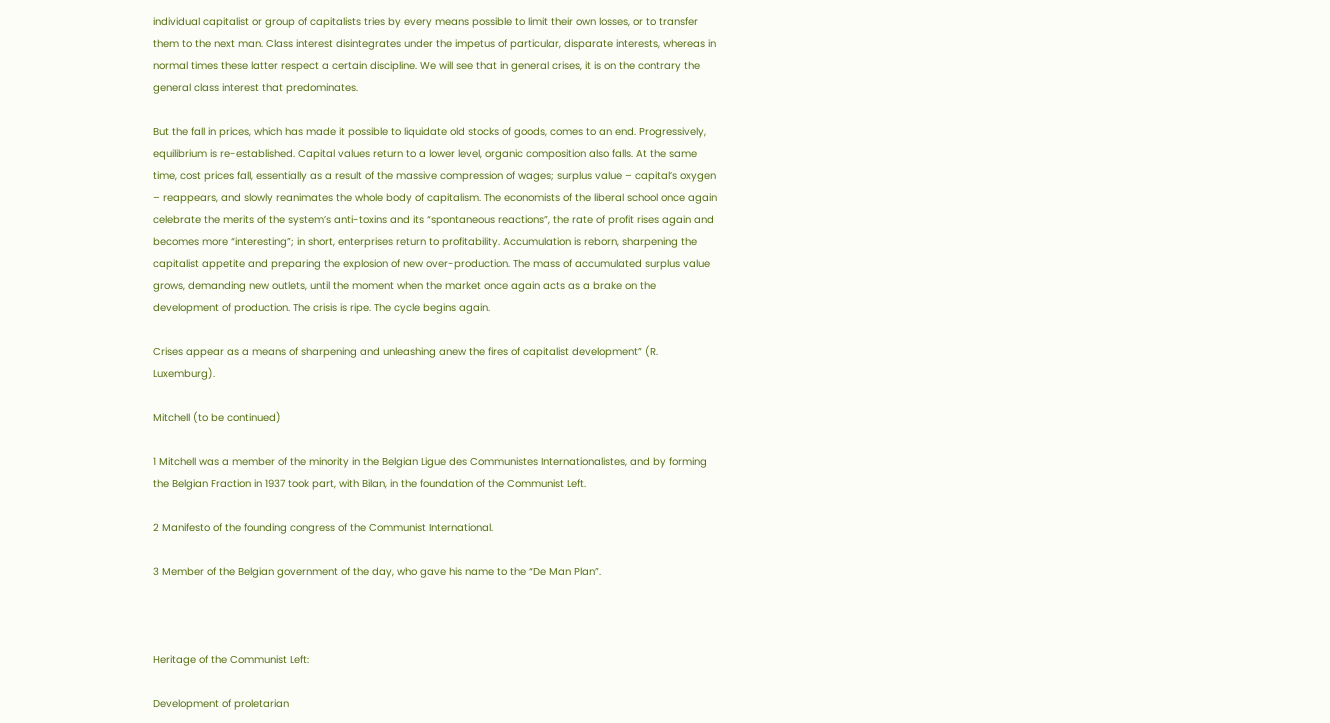individual capitalist or group of capitalists tries by every means possible to limit their own losses, or to transfer them to the next man. Class interest disintegrates under the impetus of particular, disparate interests, whereas in normal times these latter respect a certain discipline. We will see that in general crises, it is on the contrary the general class interest that predominates.

But the fall in prices, which has made it possible to liquidate old stocks of goods, comes to an end. Progressively, equilibrium is re-established. Capital values return to a lower level, organic composition also falls. At the same time, cost prices fall, essentially as a result of the massive compression of wages; surplus value – capital’s oxygen – reappears, and slowly reanimates the whole body of capitalism. The economists of the liberal school once again celebrate the merits of the system’s anti-toxins and its “spontaneous reactions”, the rate of profit rises again and becomes more “interesting”; in short, enterprises return to profitability. Accumulation is reborn, sharpening the capitalist appetite and preparing the explosion of new over-production. The mass of accumulated surplus value grows, demanding new outlets, until the moment when the market once again acts as a brake on the development of production. The crisis is ripe. The cycle begins again.

Crises appear as a means of sharpening and unleashing anew the fires of capitalist development” (R. Luxemburg).

Mitchell (to be continued)

1 Mitchell was a member of the minority in the Belgian Ligue des Communistes Internationalistes, and by forming the Belgian Fraction in 1937 took part, with Bilan, in the foundation of the Communist Left.

2 Manifesto of the founding congress of the Communist International.

3 Member of the Belgian government of the day, who gave his name to the “De Man Plan”.



Heritage of the Communist Left:

Development of proletarian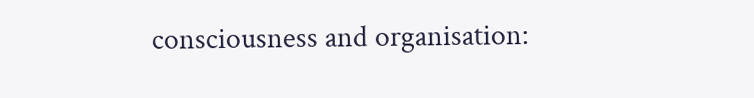consciousness and organisation: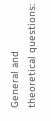General and theoretical questions: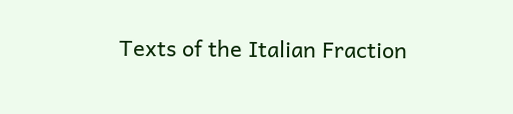Texts of the Italian Fraction